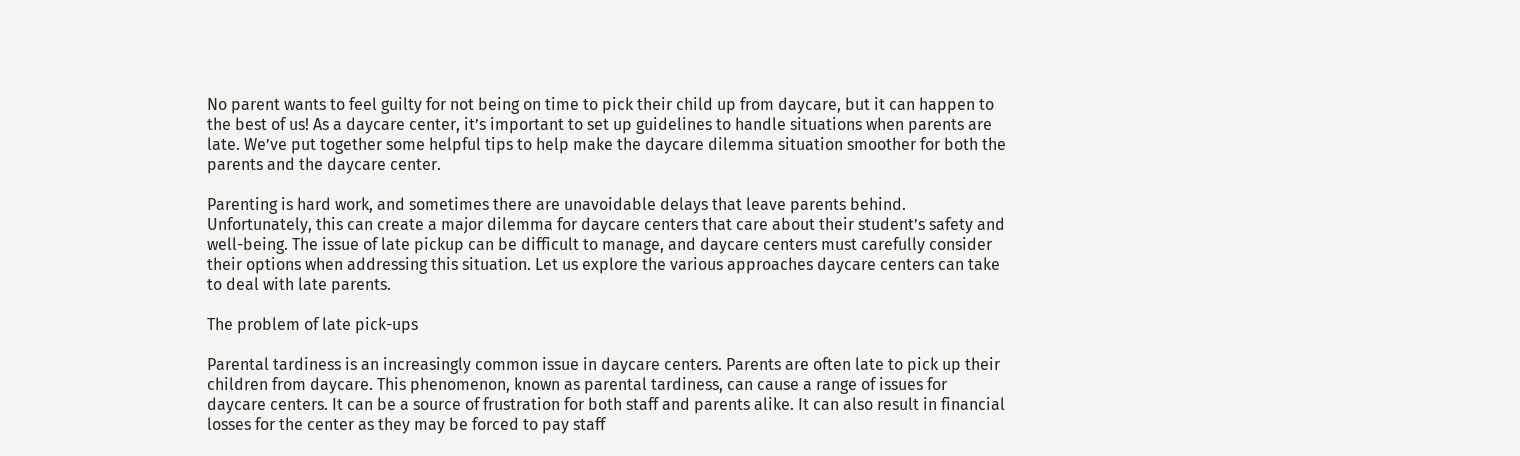No parent wants to feel guilty for not being on time to pick their child up from daycare, but it can happen to the best of us! As a daycare center, it’s important to set up guidelines to handle situations when parents are late. We’ve put together some helpful tips to help make the daycare dilemma situation smoother for both the parents and the daycare center.

Parenting is hard work, and sometimes there are unavoidable delays that leave parents behind. Unfortunately, this can create a major dilemma for daycare centers that care about their student’s safety and well-being. The issue of late pickup can be difficult to manage, and daycare centers must carefully consider their options when addressing this situation. Let us explore the various approaches daycare centers can take to deal with late parents.

The problem of late pick-ups

Parental tardiness is an increasingly common issue in daycare centers. Parents are often late to pick up their children from daycare. This phenomenon, known as parental tardiness, can cause a range of issues for daycare centers. It can be a source of frustration for both staff and parents alike. It can also result in financial losses for the center as they may be forced to pay staff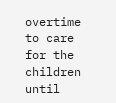overtime to care for the children until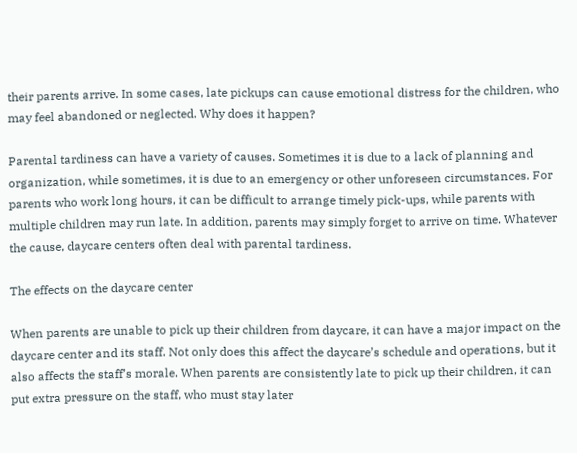their parents arrive. In some cases, late pickups can cause emotional distress for the children, who may feel abandoned or neglected. Why does it happen?

Parental tardiness can have a variety of causes. Sometimes it is due to a lack of planning and organization, while sometimes, it is due to an emergency or other unforeseen circumstances. For parents who work long hours, it can be difficult to arrange timely pick-ups, while parents with multiple children may run late. In addition, parents may simply forget to arrive on time. Whatever the cause, daycare centers often deal with parental tardiness.

The effects on the daycare center

When parents are unable to pick up their children from daycare, it can have a major impact on the daycare center and its staff. Not only does this affect the daycare’s schedule and operations, but it also affects the staff’s morale. When parents are consistently late to pick up their children, it can put extra pressure on the staff, who must stay later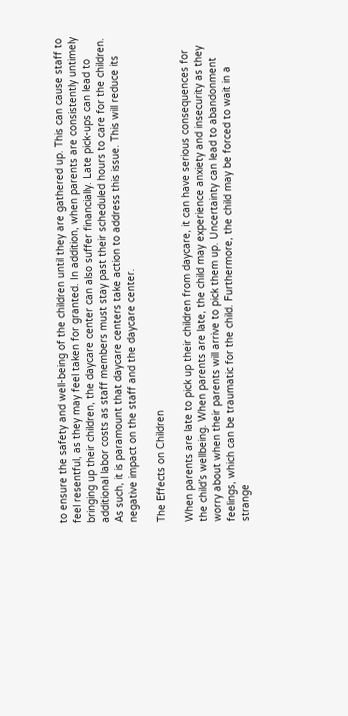to ensure the safety and well-being of the children until they are gathered up. This can cause staff to feel resentful, as they may feel taken for granted. In addition, when parents are consistently untimely bringing up their children, the daycare center can also suffer financially. Late pick-ups can lead to additional labor costs as staff members must stay past their scheduled hours to care for the children. As such, it is paramount that daycare centers take action to address this issue. This will reduce its negative impact on the staff and the daycare center.

The Effects on Children

When parents are late to pick up their children from daycare, it can have serious consequences for the child’s wellbeing. When parents are late, the child may experience anxiety and insecurity as they worry about when their parents will arrive to pick them up. Uncertainty can lead to abandonment feelings, which can be traumatic for the child. Furthermore, the child may be forced to wait in a strange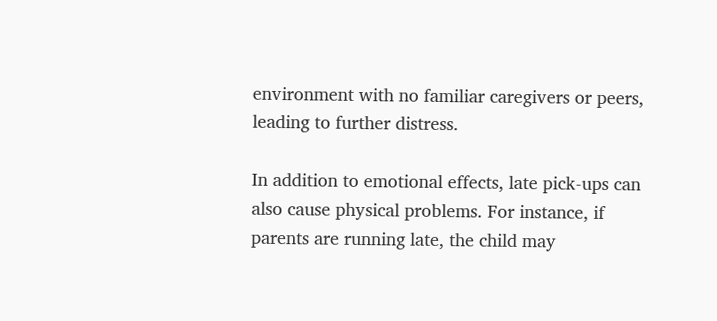environment with no familiar caregivers or peers, leading to further distress.

In addition to emotional effects, late pick-ups can also cause physical problems. For instance, if parents are running late, the child may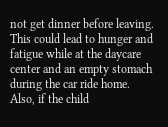not get dinner before leaving. This could lead to hunger and fatigue while at the daycare center and an empty stomach during the car ride home. Also, if the child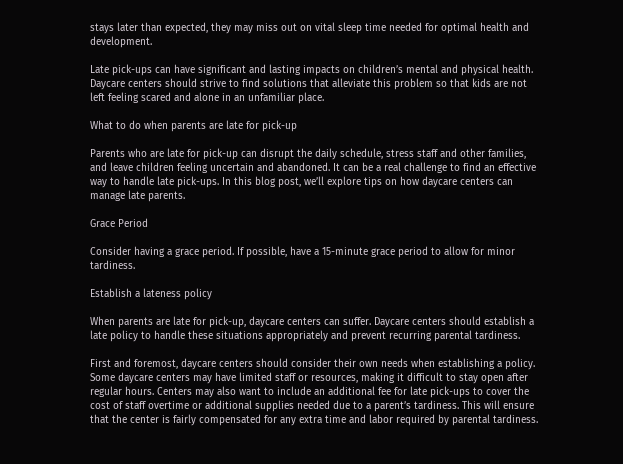stays later than expected, they may miss out on vital sleep time needed for optimal health and development.

Late pick-ups can have significant and lasting impacts on children’s mental and physical health. Daycare centers should strive to find solutions that alleviate this problem so that kids are not left feeling scared and alone in an unfamiliar place.

What to do when parents are late for pick-up

Parents who are late for pick-up can disrupt the daily schedule, stress staff and other families, and leave children feeling uncertain and abandoned. It can be a real challenge to find an effective way to handle late pick-ups. In this blog post, we’ll explore tips on how daycare centers can manage late parents.

Grace Period

Consider having a grace period. If possible, have a 15-minute grace period to allow for minor tardiness.

Establish a lateness policy

When parents are late for pick-up, daycare centers can suffer. Daycare centers should establish a late policy to handle these situations appropriately and prevent recurring parental tardiness.

First and foremost, daycare centers should consider their own needs when establishing a policy. Some daycare centers may have limited staff or resources, making it difficult to stay open after regular hours. Centers may also want to include an additional fee for late pick-ups to cover the cost of staff overtime or additional supplies needed due to a parent’s tardiness. This will ensure that the center is fairly compensated for any extra time and labor required by parental tardiness.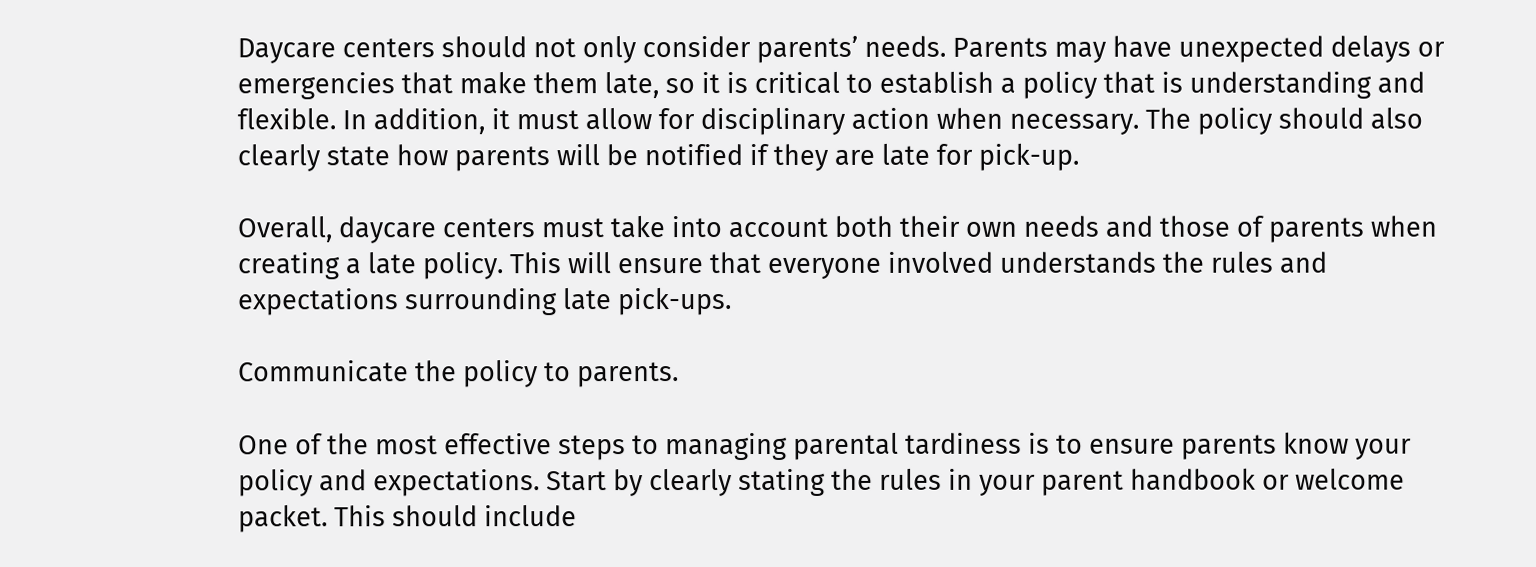Daycare centers should not only consider parents’ needs. Parents may have unexpected delays or emergencies that make them late, so it is critical to establish a policy that is understanding and flexible. In addition, it must allow for disciplinary action when necessary. The policy should also clearly state how parents will be notified if they are late for pick-up.

Overall, daycare centers must take into account both their own needs and those of parents when creating a late policy. This will ensure that everyone involved understands the rules and expectations surrounding late pick-ups.

Communicate the policy to parents.

One of the most effective steps to managing parental tardiness is to ensure parents know your policy and expectations. Start by clearly stating the rules in your parent handbook or welcome packet. This should include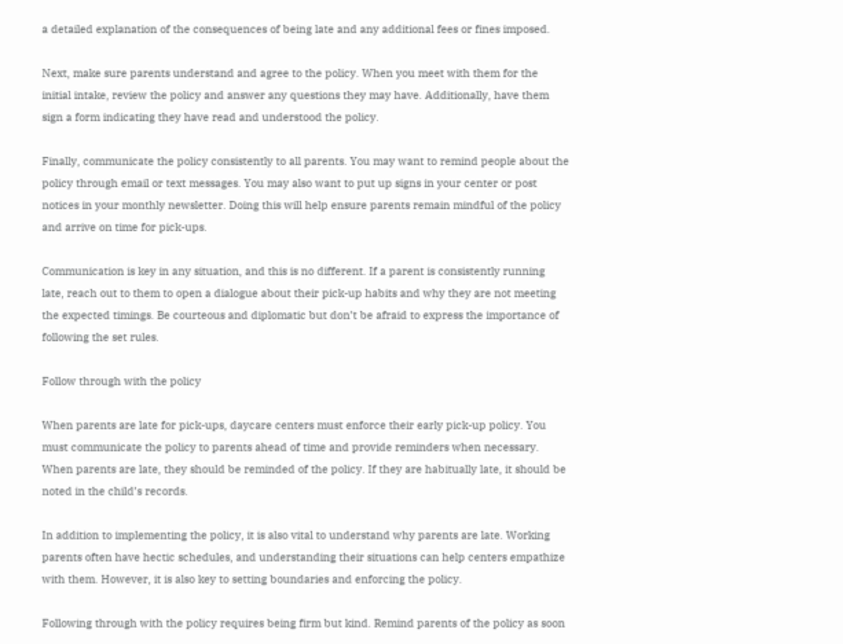a detailed explanation of the consequences of being late and any additional fees or fines imposed.

Next, make sure parents understand and agree to the policy. When you meet with them for the initial intake, review the policy and answer any questions they may have. Additionally, have them sign a form indicating they have read and understood the policy.

Finally, communicate the policy consistently to all parents. You may want to remind people about the policy through email or text messages. You may also want to put up signs in your center or post notices in your monthly newsletter. Doing this will help ensure parents remain mindful of the policy and arrive on time for pick-ups.

Communication is key in any situation, and this is no different. If a parent is consistently running late, reach out to them to open a dialogue about their pick-up habits and why they are not meeting the expected timings. Be courteous and diplomatic but don’t be afraid to express the importance of following the set rules.

Follow through with the policy

When parents are late for pick-ups, daycare centers must enforce their early pick-up policy. You must communicate the policy to parents ahead of time and provide reminders when necessary. When parents are late, they should be reminded of the policy. If they are habitually late, it should be noted in the child’s records.

In addition to implementing the policy, it is also vital to understand why parents are late. Working parents often have hectic schedules, and understanding their situations can help centers empathize with them. However, it is also key to setting boundaries and enforcing the policy.

Following through with the policy requires being firm but kind. Remind parents of the policy as soon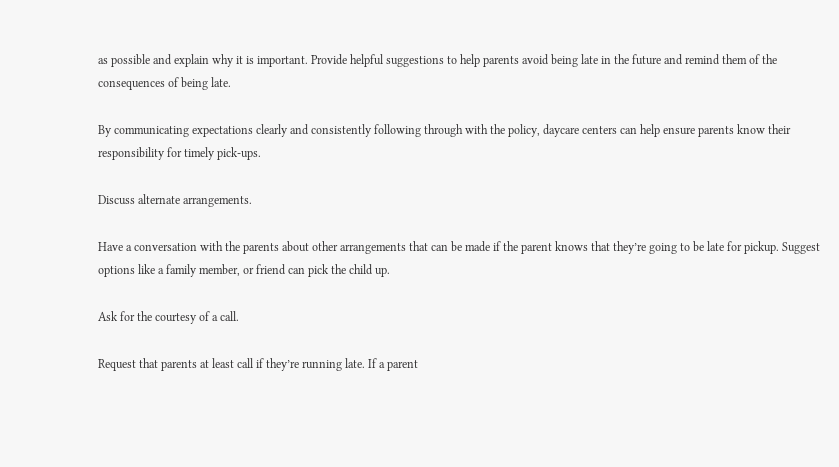as possible and explain why it is important. Provide helpful suggestions to help parents avoid being late in the future and remind them of the consequences of being late.

By communicating expectations clearly and consistently following through with the policy, daycare centers can help ensure parents know their responsibility for timely pick-ups.

Discuss alternate arrangements.

Have a conversation with the parents about other arrangements that can be made if the parent knows that they’re going to be late for pickup. Suggest options like a family member, or friend can pick the child up.

Ask for the courtesy of a call.

Request that parents at least call if they’re running late. If a parent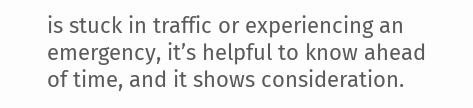is stuck in traffic or experiencing an emergency, it’s helpful to know ahead of time, and it shows consideration.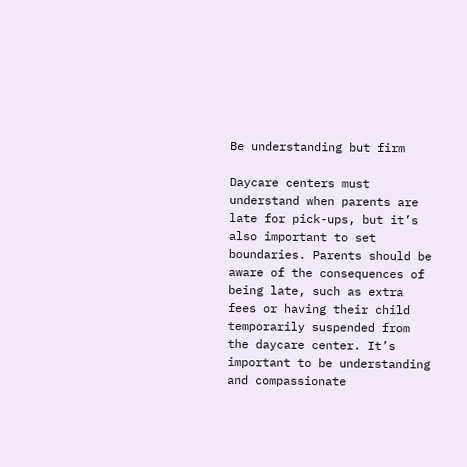Be understanding but firm

Daycare centers must understand when parents are late for pick-ups, but it’s also important to set boundaries. Parents should be aware of the consequences of being late, such as extra fees or having their child temporarily suspended from the daycare center. It’s important to be understanding and compassionate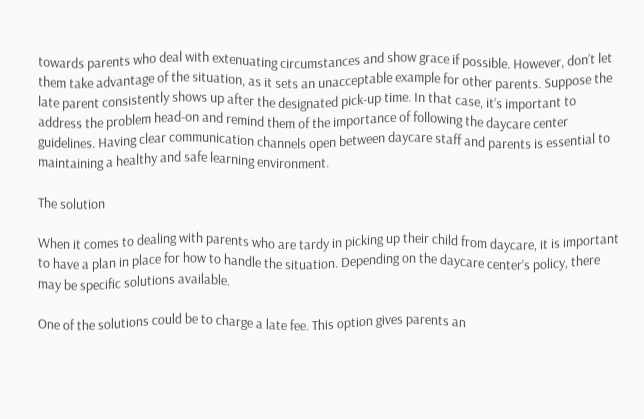towards parents who deal with extenuating circumstances and show grace if possible. However, don’t let them take advantage of the situation, as it sets an unacceptable example for other parents. Suppose the late parent consistently shows up after the designated pick-up time. In that case, it’s important to address the problem head-on and remind them of the importance of following the daycare center guidelines. Having clear communication channels open between daycare staff and parents is essential to maintaining a healthy and safe learning environment.

The solution

When it comes to dealing with parents who are tardy in picking up their child from daycare, it is important to have a plan in place for how to handle the situation. Depending on the daycare center’s policy, there may be specific solutions available.

One of the solutions could be to charge a late fee. This option gives parents an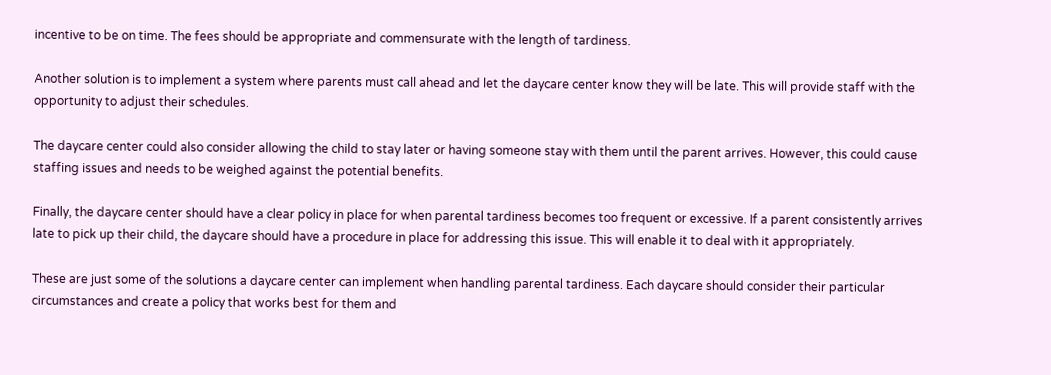incentive to be on time. The fees should be appropriate and commensurate with the length of tardiness.

Another solution is to implement a system where parents must call ahead and let the daycare center know they will be late. This will provide staff with the opportunity to adjust their schedules.

The daycare center could also consider allowing the child to stay later or having someone stay with them until the parent arrives. However, this could cause staffing issues and needs to be weighed against the potential benefits.

Finally, the daycare center should have a clear policy in place for when parental tardiness becomes too frequent or excessive. If a parent consistently arrives late to pick up their child, the daycare should have a procedure in place for addressing this issue. This will enable it to deal with it appropriately.

These are just some of the solutions a daycare center can implement when handling parental tardiness. Each daycare should consider their particular circumstances and create a policy that works best for them and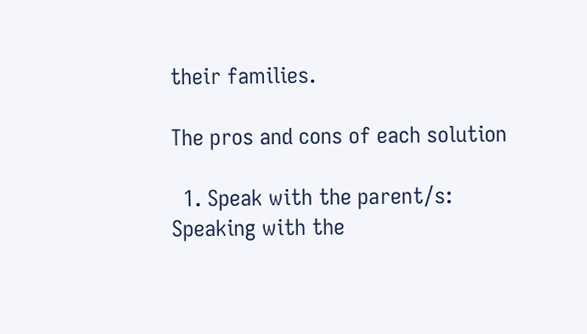their families.

The pros and cons of each solution

  1. Speak with the parent/s: Speaking with the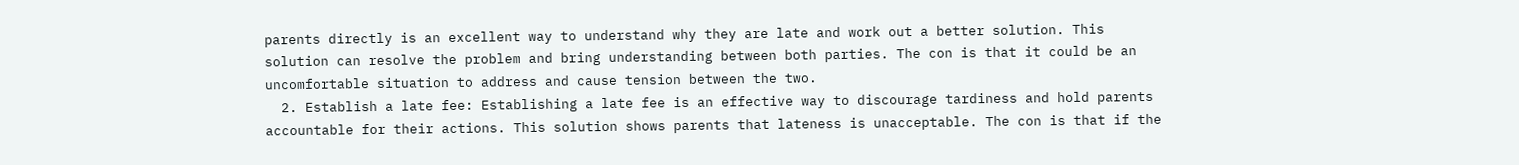parents directly is an excellent way to understand why they are late and work out a better solution. This solution can resolve the problem and bring understanding between both parties. The con is that it could be an uncomfortable situation to address and cause tension between the two.
  2. Establish a late fee: Establishing a late fee is an effective way to discourage tardiness and hold parents accountable for their actions. This solution shows parents that lateness is unacceptable. The con is that if the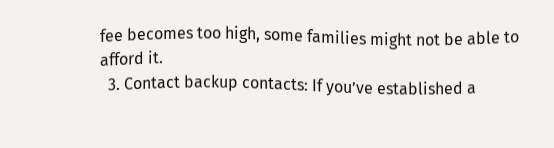fee becomes too high, some families might not be able to afford it.
  3. Contact backup contacts: If you’ve established a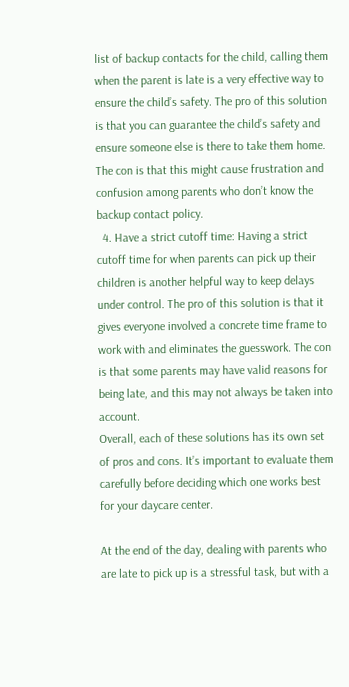list of backup contacts for the child, calling them when the parent is late is a very effective way to ensure the child’s safety. The pro of this solution is that you can guarantee the child’s safety and ensure someone else is there to take them home. The con is that this might cause frustration and confusion among parents who don’t know the backup contact policy.
  4. Have a strict cutoff time: Having a strict cutoff time for when parents can pick up their children is another helpful way to keep delays under control. The pro of this solution is that it gives everyone involved a concrete time frame to work with and eliminates the guesswork. The con is that some parents may have valid reasons for being late, and this may not always be taken into account.
Overall, each of these solutions has its own set of pros and cons. It’s important to evaluate them carefully before deciding which one works best for your daycare center.

At the end of the day, dealing with parents who are late to pick up is a stressful task, but with a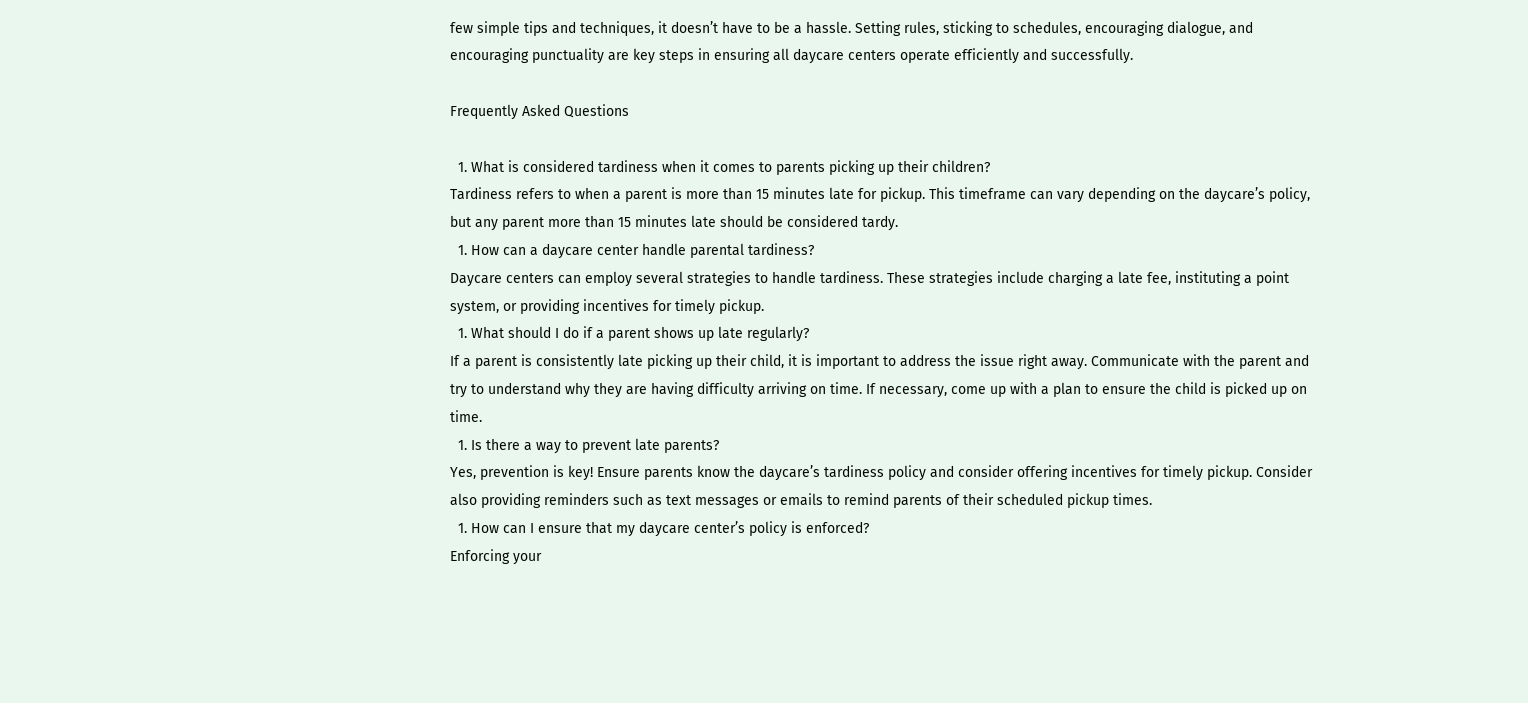few simple tips and techniques, it doesn’t have to be a hassle. Setting rules, sticking to schedules, encouraging dialogue, and encouraging punctuality are key steps in ensuring all daycare centers operate efficiently and successfully.

Frequently Asked Questions

  1. What is considered tardiness when it comes to parents picking up their children?
Tardiness refers to when a parent is more than 15 minutes late for pickup. This timeframe can vary depending on the daycare’s policy, but any parent more than 15 minutes late should be considered tardy.
  1. How can a daycare center handle parental tardiness?
Daycare centers can employ several strategies to handle tardiness. These strategies include charging a late fee, instituting a point system, or providing incentives for timely pickup.
  1. What should I do if a parent shows up late regularly?
If a parent is consistently late picking up their child, it is important to address the issue right away. Communicate with the parent and try to understand why they are having difficulty arriving on time. If necessary, come up with a plan to ensure the child is picked up on time.
  1. Is there a way to prevent late parents?
Yes, prevention is key! Ensure parents know the daycare’s tardiness policy and consider offering incentives for timely pickup. Consider also providing reminders such as text messages or emails to remind parents of their scheduled pickup times.
  1. How can I ensure that my daycare center’s policy is enforced?
Enforcing your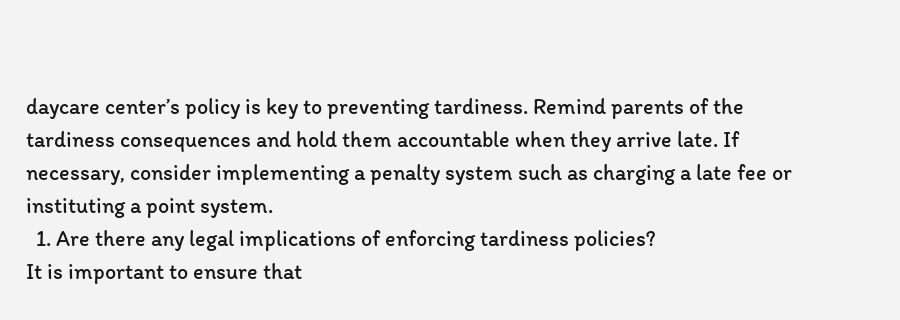daycare center’s policy is key to preventing tardiness. Remind parents of the tardiness consequences and hold them accountable when they arrive late. If necessary, consider implementing a penalty system such as charging a late fee or instituting a point system.
  1. Are there any legal implications of enforcing tardiness policies?
It is important to ensure that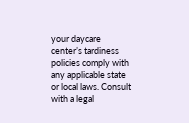your daycare center’s tardiness policies comply with any applicable state or local laws. Consult with a legal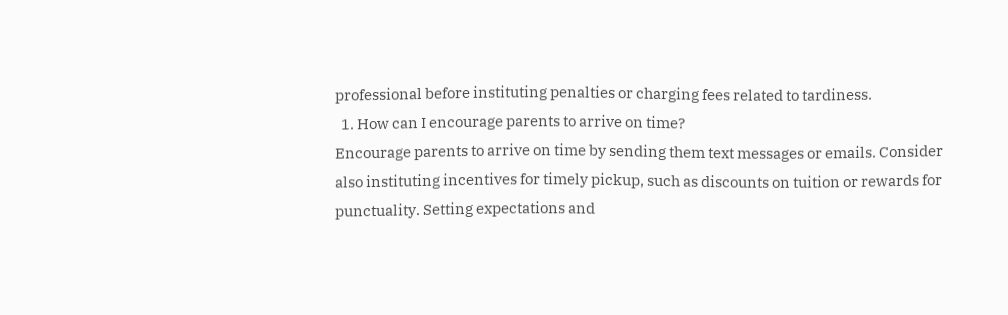professional before instituting penalties or charging fees related to tardiness.
  1. How can I encourage parents to arrive on time?
Encourage parents to arrive on time by sending them text messages or emails. Consider also instituting incentives for timely pickup, such as discounts on tuition or rewards for punctuality. Setting expectations and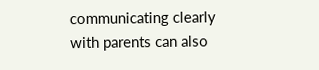communicating clearly with parents can also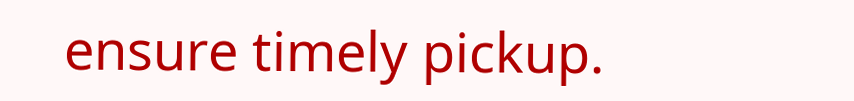ensure timely pickup.